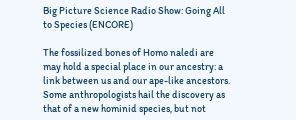Big Picture Science Radio Show: Going All to Species (ENCORE)

The fossilized bones of Homo naledi are may hold a special place in our ancestry: a link between us and our ape-like ancestors. Some anthropologists hail the discovery as that of a new hominid species, but not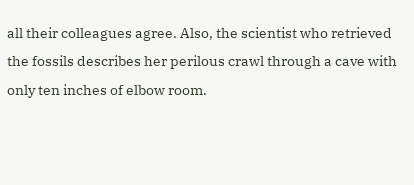all their colleagues agree. Also, the scientist who retrieved the fossils describes her perilous crawl through a cave with only ten inches of elbow room.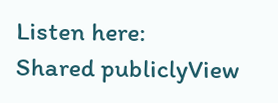Listen here:
Shared publiclyView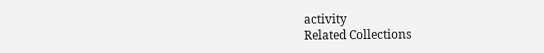activity
Related Collections